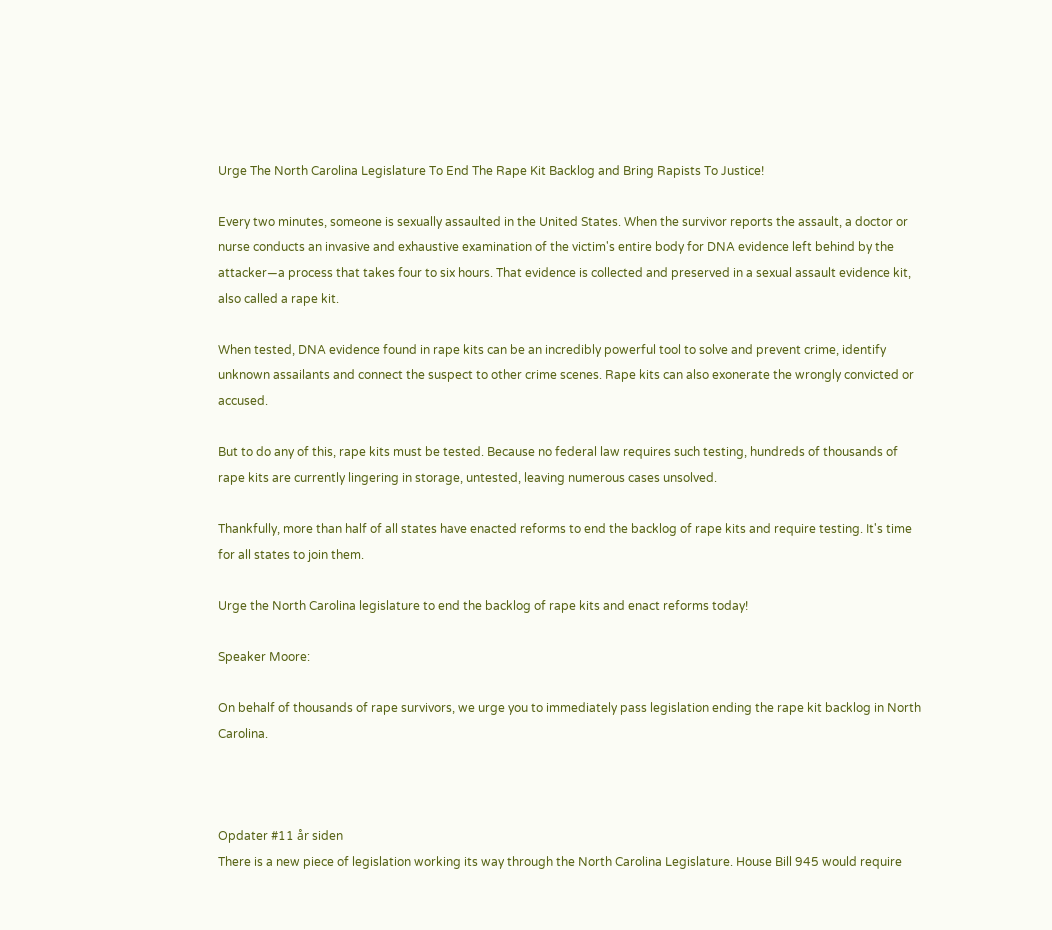Urge The North Carolina Legislature To End The Rape Kit Backlog and Bring Rapists To Justice!

Every two minutes, someone is sexually assaulted in the United States. When the survivor reports the assault, a doctor or nurse conducts an invasive and exhaustive examination of the victim's entire body for DNA evidence left behind by the attacker—a process that takes four to six hours. That evidence is collected and preserved in a sexual assault evidence kit, also called a rape kit.

When tested, DNA evidence found in rape kits can be an incredibly powerful tool to solve and prevent crime, identify unknown assailants and connect the suspect to other crime scenes. Rape kits can also exonerate the wrongly convicted or accused.

But to do any of this, rape kits must be tested. Because no federal law requires such testing, hundreds of thousands of rape kits are currently lingering in storage, untested, leaving numerous cases unsolved.

Thankfully, more than half of all states have enacted reforms to end the backlog of rape kits and require testing. It's time for all states to join them.

Urge the North Carolina legislature to end the backlog of rape kits and enact reforms today!

Speaker Moore:

On behalf of thousands of rape survivors, we urge you to immediately pass legislation ending the rape kit backlog in North Carolina.



Opdater #11 år siden
There is a new piece of legislation working its way through the North Carolina Legislature. House Bill 945 would require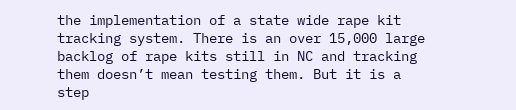the implementation of a state wide rape kit tracking system. There is an over 15,000 large backlog of rape kits still in NC and tracking them doesn’t mean testing them. But it is a step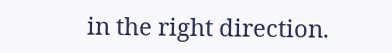in the right direction.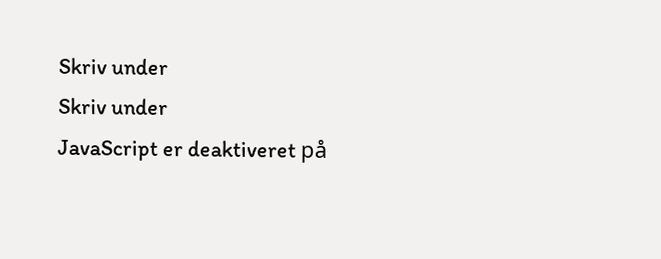Skriv under
Skriv under
JavaScript er deaktiveret på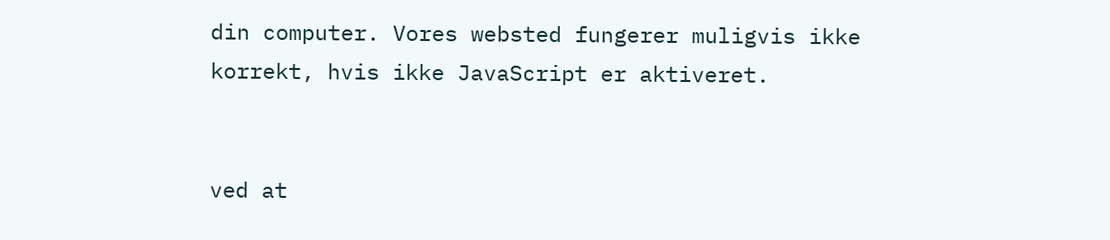din computer. Vores websted fungerer muligvis ikke korrekt, hvis ikke JavaScript er aktiveret.


ved at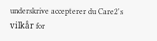underskrive accepterer du Care2's vilkår for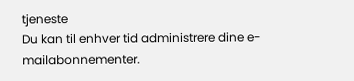tjeneste
Du kan til enhver tid administrere dine e-mailabonnementer.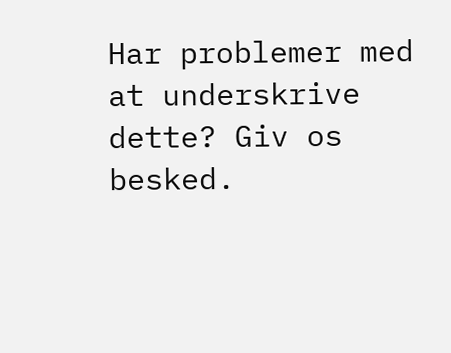Har problemer med at underskrive dette? Giv os besked.